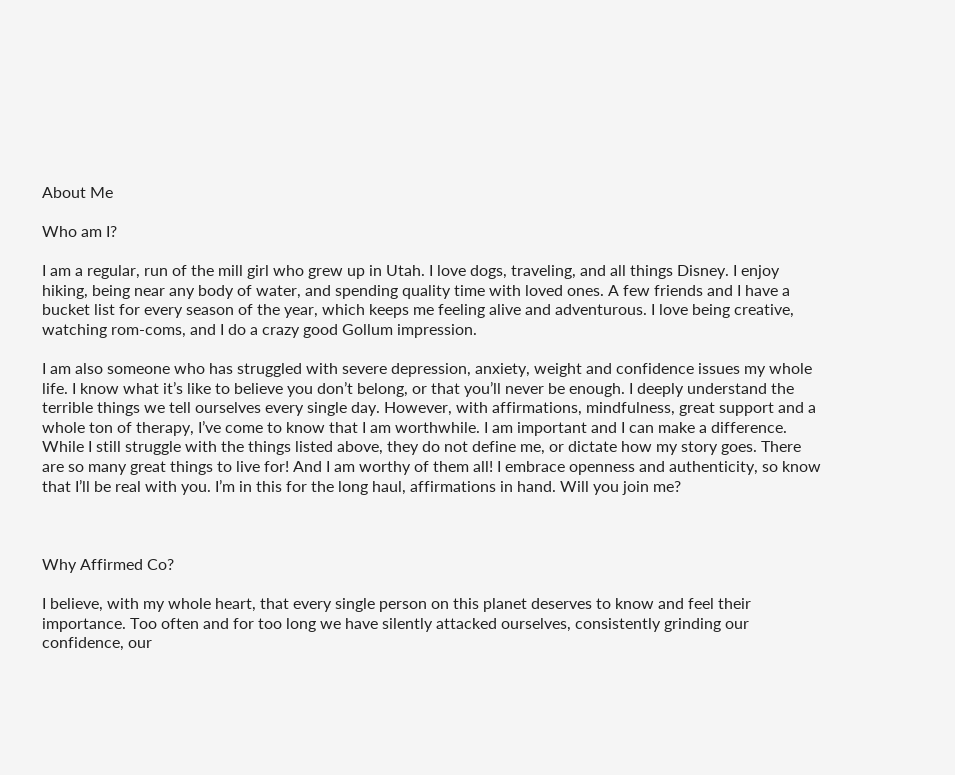About Me

Who am I?

I am a regular, run of the mill girl who grew up in Utah. I love dogs, traveling, and all things Disney. I enjoy hiking, being near any body of water, and spending quality time with loved ones. A few friends and I have a bucket list for every season of the year, which keeps me feeling alive and adventurous. I love being creative, watching rom-coms, and I do a crazy good Gollum impression.

I am also someone who has struggled with severe depression, anxiety, weight and confidence issues my whole life. I know what it’s like to believe you don’t belong, or that you’ll never be enough. I deeply understand the terrible things we tell ourselves every single day. However, with affirmations, mindfulness, great support and a whole ton of therapy, I’ve come to know that I am worthwhile. I am important and I can make a difference. While I still struggle with the things listed above, they do not define me, or dictate how my story goes. There are so many great things to live for! And I am worthy of them all! I embrace openness and authenticity, so know that I’ll be real with you. I’m in this for the long haul, affirmations in hand. Will you join me?



Why Affirmed Co?

I believe, with my whole heart, that every single person on this planet deserves to know and feel their importance. Too often and for too long we have silently attacked ourselves, consistently grinding our confidence, our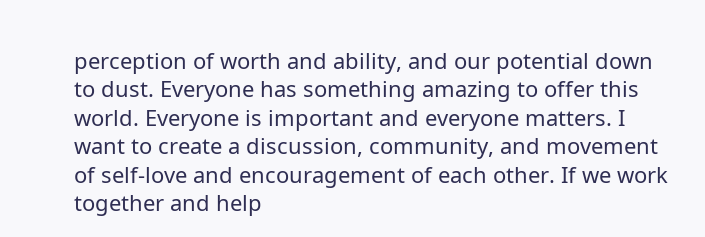perception of worth and ability, and our potential down to dust. Everyone has something amazing to offer this world. Everyone is important and everyone matters. I want to create a discussion, community, and movement of self-love and encouragement of each other. If we work together and help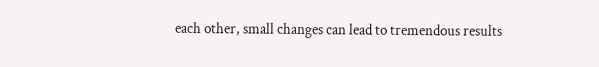each other, small changes can lead to tremendous results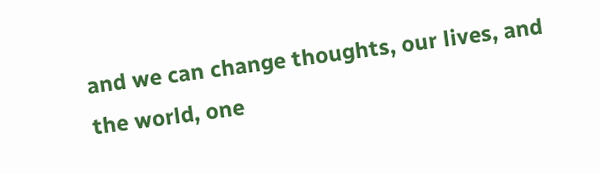and we can change thoughts, our lives, and the world, one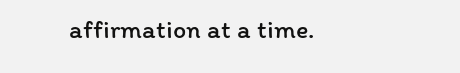affirmation at a time.